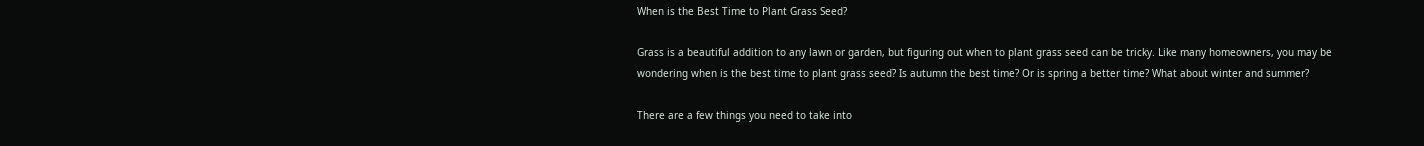When is the Best Time to Plant Grass Seed?

Grass is a beautiful addition to any lawn or garden, but figuring out when to plant grass seed can be tricky. Like many homeowners, you may be wondering when is the best time to plant grass seed? Is autumn the best time? Or is spring a better time? What about winter and summer?

There are a few things you need to take into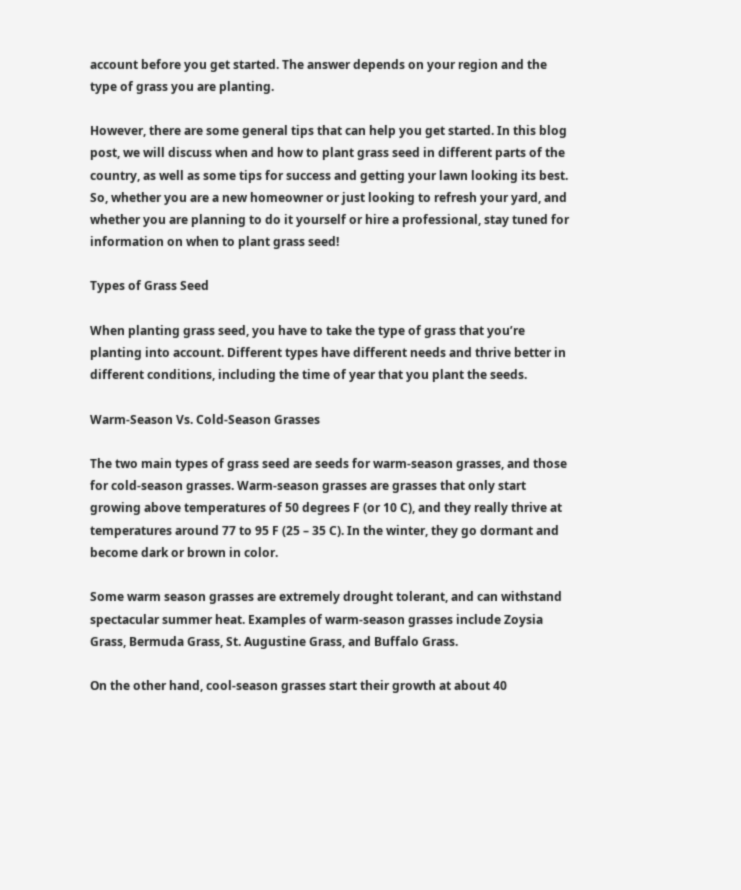account before you get started. The answer depends on your region and the type of grass you are planting.

However, there are some general tips that can help you get started. In this blog post, we will discuss when and how to plant grass seed in different parts of the country, as well as some tips for success and getting your lawn looking its best. So, whether you are a new homeowner or just looking to refresh your yard, and whether you are planning to do it yourself or hire a professional, stay tuned for information on when to plant grass seed!

Types of Grass Seed

When planting grass seed, you have to take the type of grass that you’re planting into account. Different types have different needs and thrive better in different conditions, including the time of year that you plant the seeds.

Warm-Season Vs. Cold-Season Grasses

The two main types of grass seed are seeds for warm-season grasses, and those for cold-season grasses. Warm-season grasses are grasses that only start growing above temperatures of 50 degrees F (or 10 C), and they really thrive at temperatures around 77 to 95 F (25 – 35 C). In the winter, they go dormant and become dark or brown in color.

Some warm season grasses are extremely drought tolerant, and can withstand spectacular summer heat. Examples of warm-season grasses include Zoysia Grass, Bermuda Grass, St. Augustine Grass, and Buffalo Grass.

On the other hand, cool-season grasses start their growth at about 40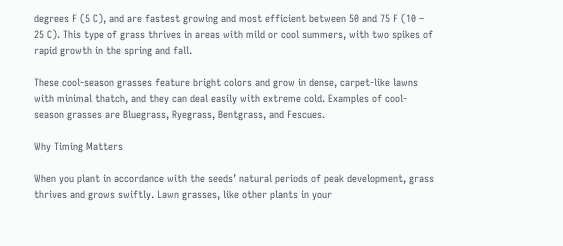degrees F (5 C), and are fastest growing and most efficient between 50 and 75 F (10 – 25 C). This type of grass thrives in areas with mild or cool summers, with two spikes of rapid growth in the spring and fall.

These cool-season grasses feature bright colors and grow in dense, carpet-like lawns with minimal thatch, and they can deal easily with extreme cold. Examples of cool-season grasses are Bluegrass, Ryegrass, Bentgrass, and Fescues.

Why Timing Matters

When you plant in accordance with the seeds’ natural periods of peak development, grass thrives and grows swiftly. Lawn grasses, like other plants in your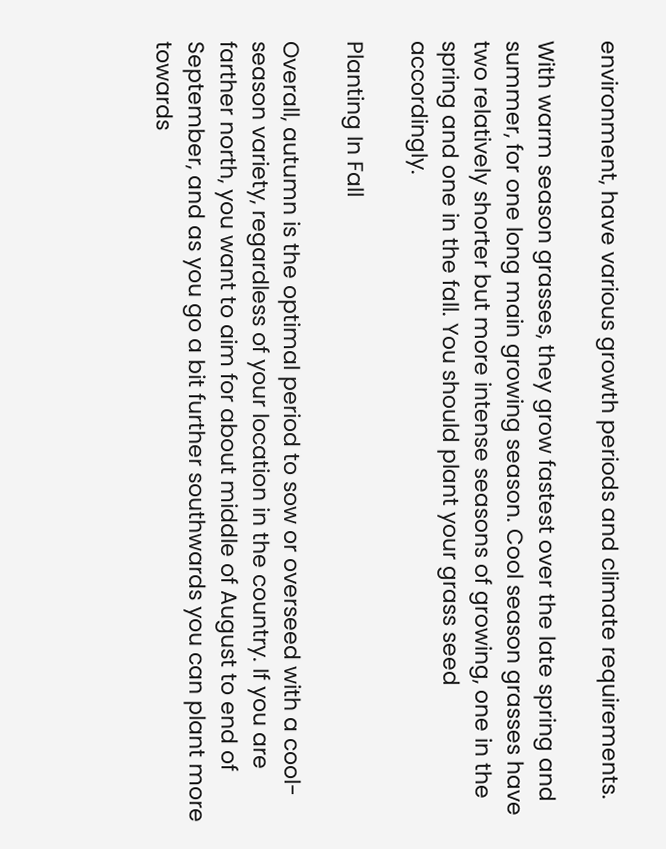environment, have various growth periods and climate requirements.

With warm season grasses, they grow fastest over the late spring and summer, for one long main growing season. Cool season grasses have two relatively shorter but more intense seasons of growing, one in the spring and one in the fall. You should plant your grass seed accordingly.

Planting In Fall

Overall, autumn is the optimal period to sow or overseed with a cool-season variety, regardless of your location in the country. If you are farther north, you want to aim for about middle of August to end of September, and as you go a bit further southwards you can plant more towards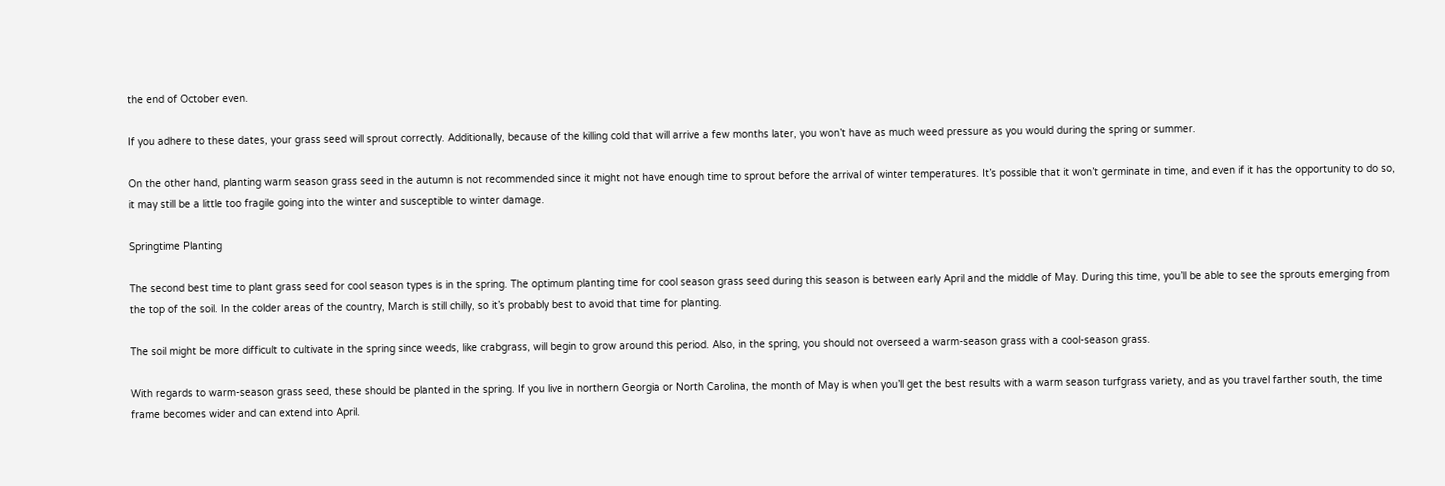the end of October even.

If you adhere to these dates, your grass seed will sprout correctly. Additionally, because of the killing cold that will arrive a few months later, you won’t have as much weed pressure as you would during the spring or summer.

On the other hand, planting warm season grass seed in the autumn is not recommended since it might not have enough time to sprout before the arrival of winter temperatures. It’s possible that it won’t germinate in time, and even if it has the opportunity to do so, it may still be a little too fragile going into the winter and susceptible to winter damage.

Springtime Planting

The second best time to plant grass seed for cool season types is in the spring. The optimum planting time for cool season grass seed during this season is between early April and the middle of May. During this time, you’ll be able to see the sprouts emerging from the top of the soil. In the colder areas of the country, March is still chilly, so it’s probably best to avoid that time for planting.

The soil might be more difficult to cultivate in the spring since weeds, like crabgrass, will begin to grow around this period. Also, in the spring, you should not overseed a warm-season grass with a cool-season grass.

With regards to warm-season grass seed, these should be planted in the spring. If you live in northern Georgia or North Carolina, the month of May is when you’ll get the best results with a warm season turfgrass variety, and as you travel farther south, the time frame becomes wider and can extend into April.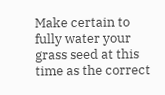Make certain to fully water your grass seed at this time as the correct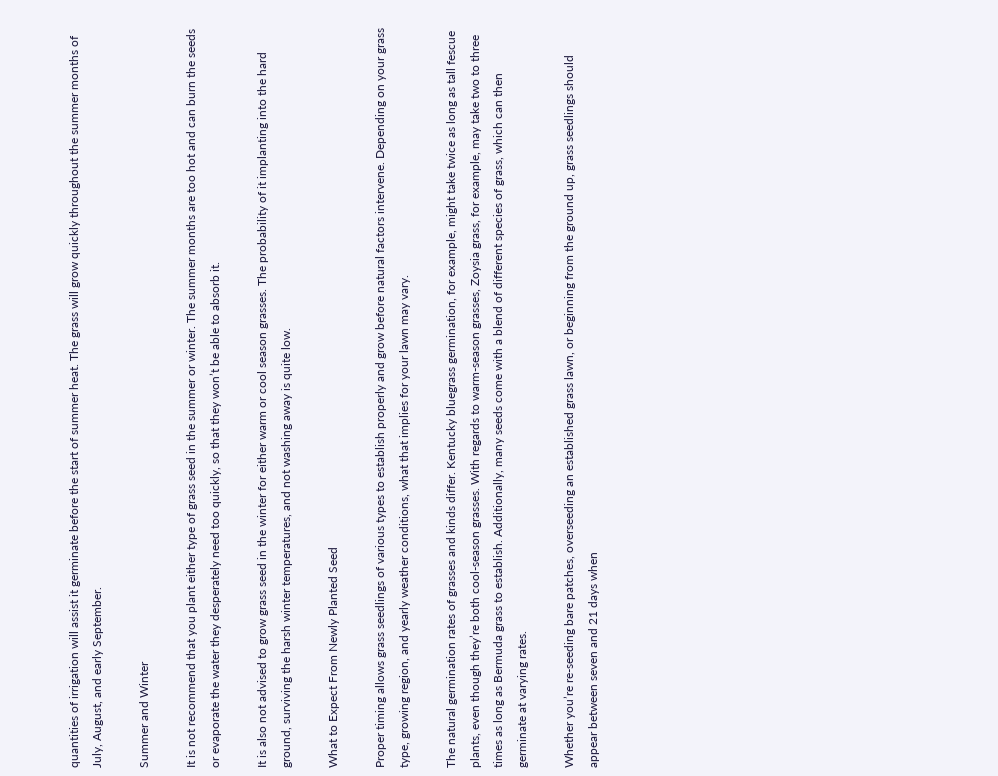quantities of irrigation will assist it germinate before the start of summer heat. The grass will grow quickly throughout the summer months of July, August, and early September.

Summer and Winter

It is not recommend that you plant either type of grass seed in the summer or winter. The summer months are too hot and can burn the seeds or evaporate the water they desperately need too quickly, so that they won’t be able to absorb it.

It is also not advised to grow grass seed in the winter for either warm or cool season grasses. The probability of it implanting into the hard ground, surviving the harsh winter temperatures, and not washing away is quite low.

What to Expect From Newly Planted Seed

Proper timing allows grass seedlings of various types to establish properly and grow before natural factors intervene. Depending on your grass type, growing region, and yearly weather conditions, what that implies for your lawn may vary.

The natural germination rates of grasses and kinds differ. Kentucky bluegrass germination, for example, might take twice as long as tall fescue plants, even though they’re both cool-season grasses. With regards to warm-season grasses, Zoysia grass, for example, may take two to three times as long as Bermuda grass to establish. Additionally, many seeds come with a blend of different species of grass, which can then germinate at varying rates.

Whether you’re re-seeding bare patches, overseeding an established grass lawn, or beginning from the ground up, grass seedlings should appear between seven and 21 days when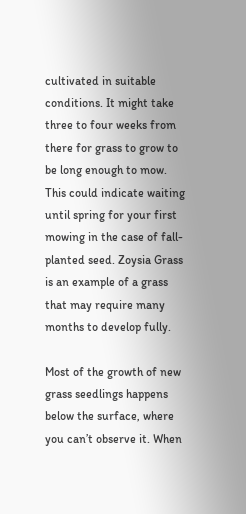cultivated in suitable conditions. It might take three to four weeks from there for grass to grow to be long enough to mow. This could indicate waiting until spring for your first mowing in the case of fall-planted seed. Zoysia Grass is an example of a grass that may require many months to develop fully.

Most of the growth of new grass seedlings happens below the surface, where you can’t observe it. When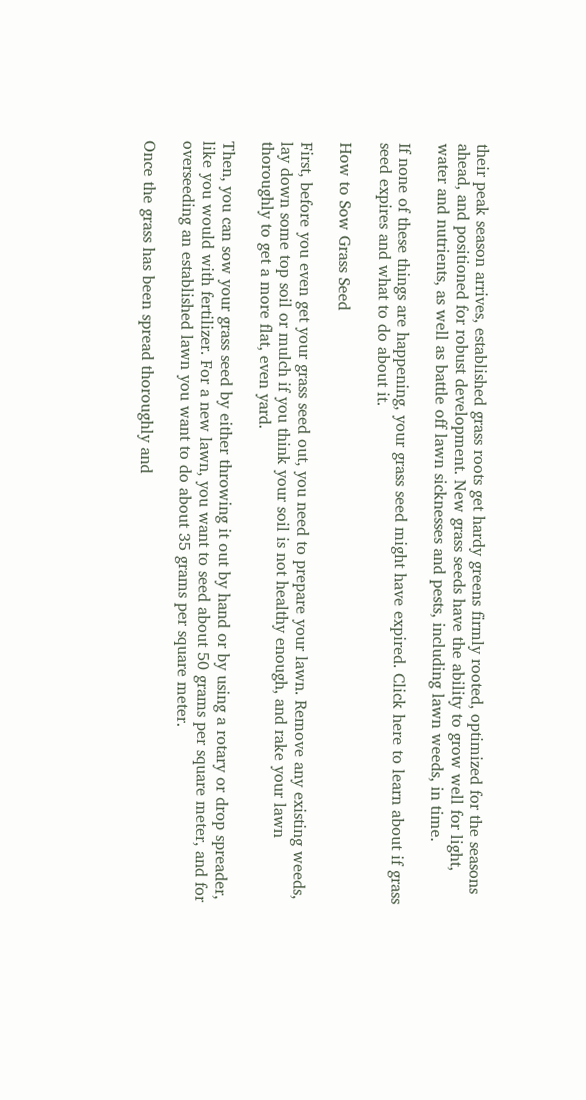their peak season arrives, established grass roots get hardy greens firmly rooted, optimized for the seasons ahead, and positioned for robust development. New grass seeds have the ability to grow well for light, water and nutrients, as well as battle off lawn sicknesses and pests, including lawn weeds, in time.

If none of these things are happening, your grass seed might have expired. Click here to learn about if grass seed expires and what to do about it.

How to Sow Grass Seed

First, before you even get your grass seed out, you need to prepare your lawn. Remove any existing weeds, lay down some top soil or mulch if you think your soil is not healthy enough, and rake your lawn thoroughly to get a more flat, even yard.

Then, you can sow your grass seed by either throwing it out by hand or by using a rotary or drop spreader, like you would with fertilizer. For a new lawn, you want to seed about 50 grams per square meter, and for overseeding an established lawn you want to do about 35 grams per square meter.

Once the grass has been spread thoroughly and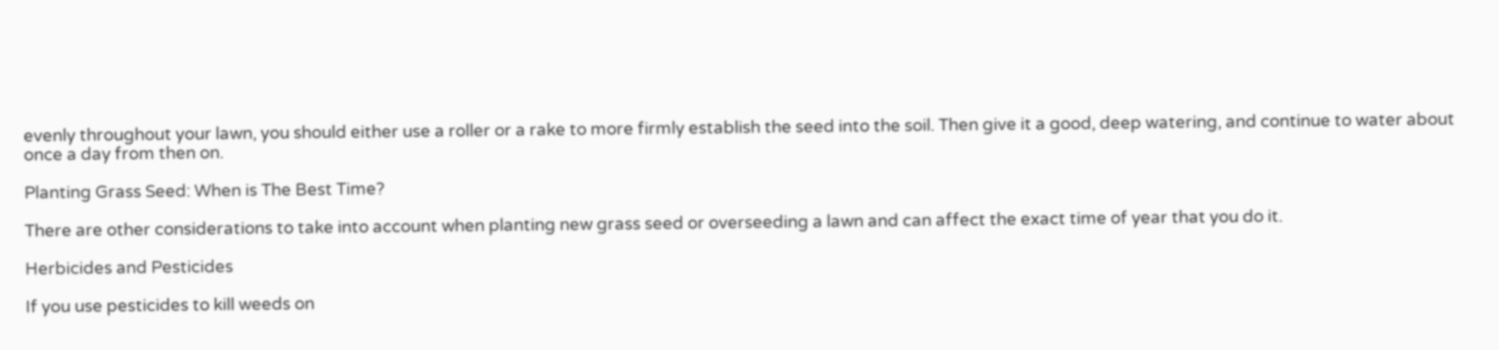evenly throughout your lawn, you should either use a roller or a rake to more firmly establish the seed into the soil. Then give it a good, deep watering, and continue to water about once a day from then on.

Planting Grass Seed: When is The Best Time?

There are other considerations to take into account when planting new grass seed or overseeding a lawn and can affect the exact time of year that you do it.

Herbicides and Pesticides

If you use pesticides to kill weeds on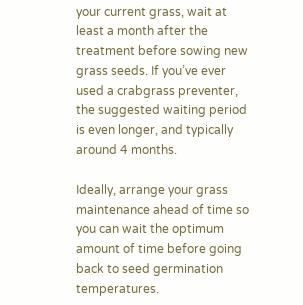your current grass, wait at least a month after the treatment before sowing new grass seeds. If you’ve ever used a crabgrass preventer, the suggested waiting period is even longer, and typically around 4 months.

Ideally, arrange your grass maintenance ahead of time so you can wait the optimum amount of time before going back to seed germination temperatures.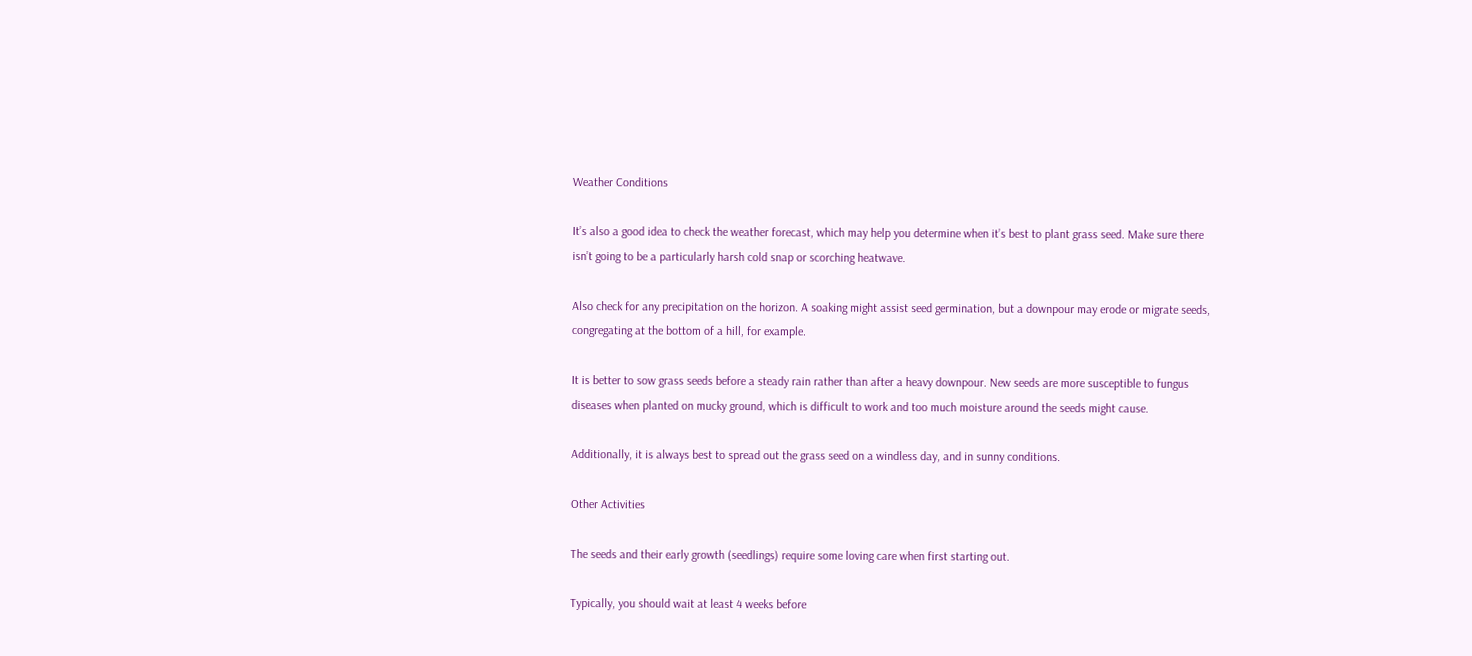Weather Conditions

It’s also a good idea to check the weather forecast, which may help you determine when it’s best to plant grass seed. Make sure there isn’t going to be a particularly harsh cold snap or scorching heatwave.

Also check for any precipitation on the horizon. A soaking might assist seed germination, but a downpour may erode or migrate seeds, congregating at the bottom of a hill, for example.

It is better to sow grass seeds before a steady rain rather than after a heavy downpour. New seeds are more susceptible to fungus diseases when planted on mucky ground, which is difficult to work and too much moisture around the seeds might cause.

Additionally, it is always best to spread out the grass seed on a windless day, and in sunny conditions.

Other Activities

The seeds and their early growth (seedlings) require some loving care when first starting out.

Typically, you should wait at least 4 weeks before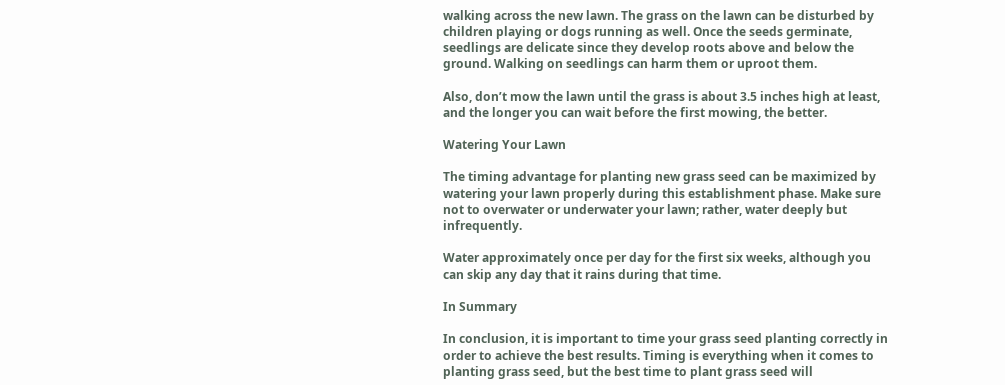walking across the new lawn. The grass on the lawn can be disturbed by children playing or dogs running as well. Once the seeds germinate, seedlings are delicate since they develop roots above and below the ground. Walking on seedlings can harm them or uproot them.

Also, don’t mow the lawn until the grass is about 3.5 inches high at least, and the longer you can wait before the first mowing, the better.

Watering Your Lawn

The timing advantage for planting new grass seed can be maximized by watering your lawn properly during this establishment phase. Make sure not to overwater or underwater your lawn; rather, water deeply but infrequently.

Water approximately once per day for the first six weeks, although you can skip any day that it rains during that time.

In Summary

In conclusion, it is important to time your grass seed planting correctly in order to achieve the best results. Timing is everything when it comes to planting grass seed, but the best time to plant grass seed will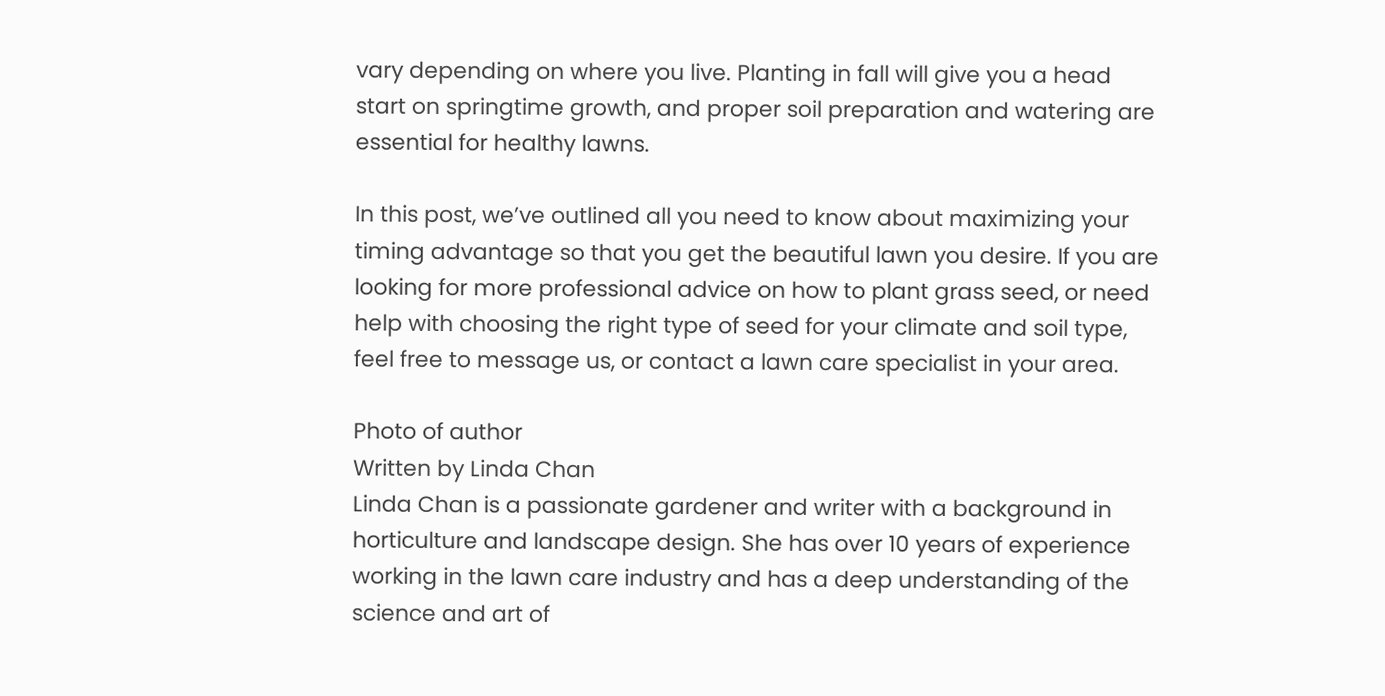vary depending on where you live. Planting in fall will give you a head start on springtime growth, and proper soil preparation and watering are essential for healthy lawns.

In this post, we’ve outlined all you need to know about maximizing your timing advantage so that you get the beautiful lawn you desire. If you are looking for more professional advice on how to plant grass seed, or need help with choosing the right type of seed for your climate and soil type, feel free to message us, or contact a lawn care specialist in your area.

Photo of author
Written by Linda Chan
Linda Chan is a passionate gardener and writer with a background in horticulture and landscape design. She has over 10 years of experience working in the lawn care industry and has a deep understanding of the science and art of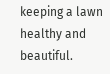keeping a lawn healthy and beautiful.